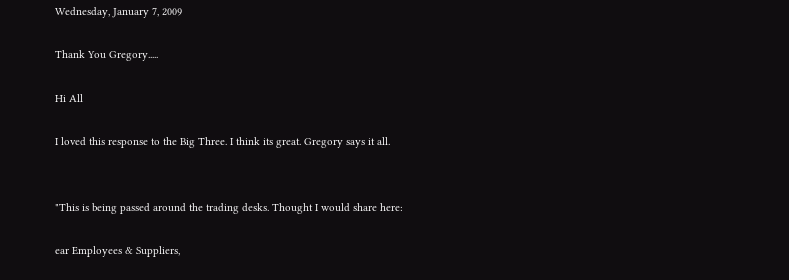Wednesday, January 7, 2009

Thank You Gregory.....

Hi All

I loved this response to the Big Three. I think its great. Gregory says it all.


"This is being passed around the trading desks. Thought I would share here:

ear Employees & Suppliers,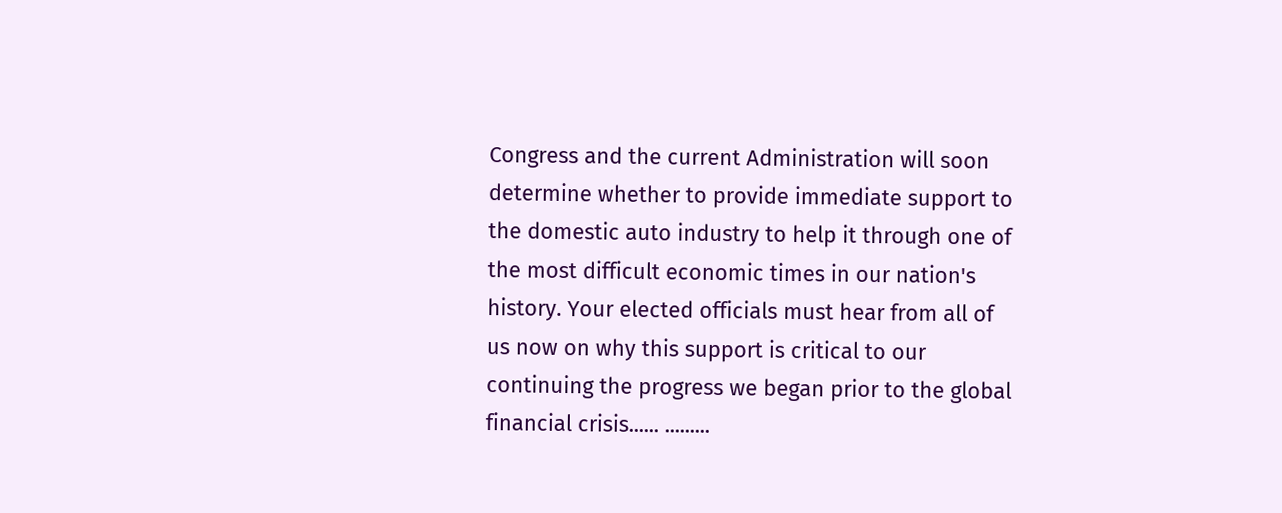Congress and the current Administration will soon determine whether to provide immediate support to the domestic auto industry to help it through one of the most difficult economic times in our nation's history. Your elected officials must hear from all of us now on why this support is critical to our continuing the progress we began prior to the global financial crisis...... .........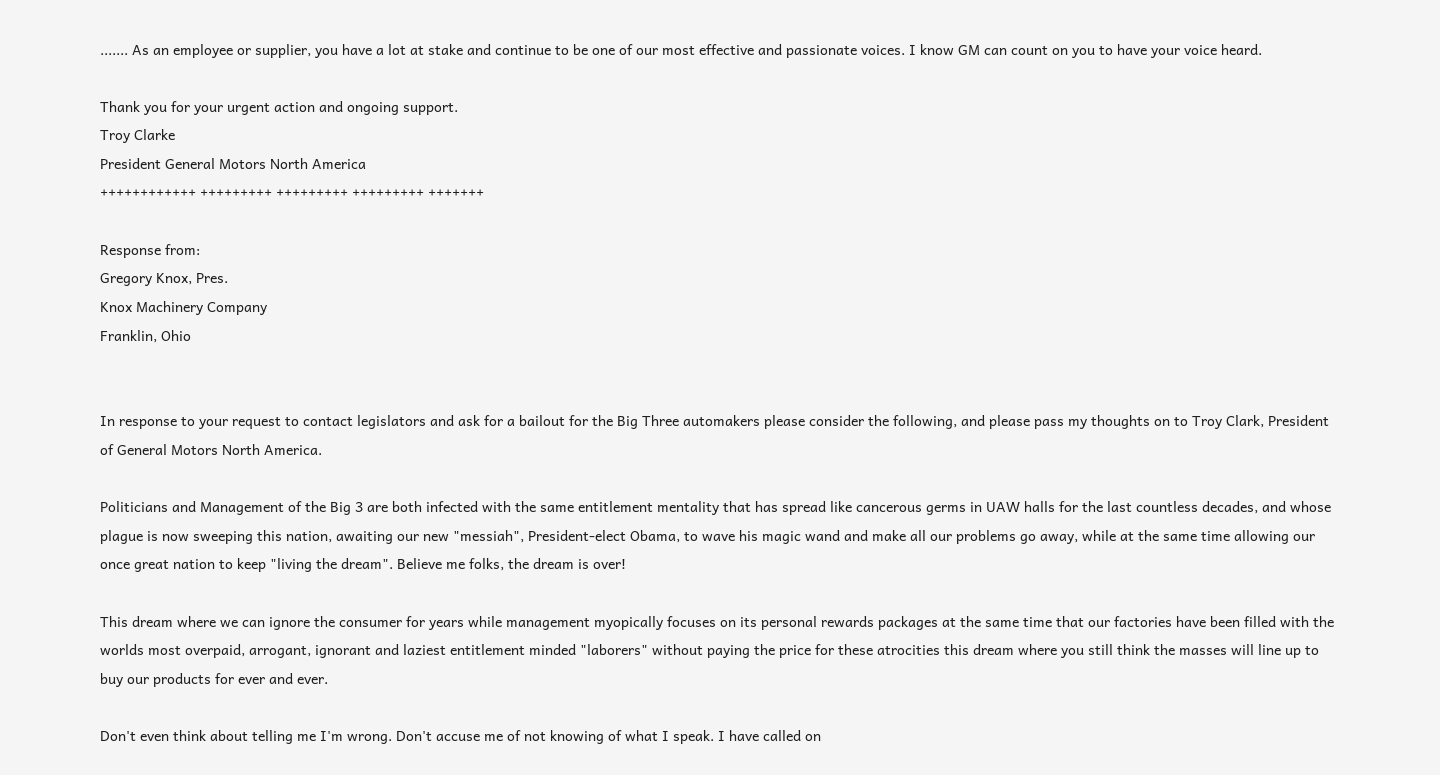....... As an employee or supplier, you have a lot at stake and continue to be one of our most effective and passionate voices. I know GM can count on you to have your voice heard.

Thank you for your urgent action and ongoing support.
Troy Clarke
President General Motors North America
++++++++++++ +++++++++ +++++++++ +++++++++ +++++++

Response from:
Gregory Knox, Pres.
Knox Machinery Company
Franklin, Ohio


In response to your request to contact legislators and ask for a bailout for the Big Three automakers please consider the following, and please pass my thoughts on to Troy Clark, President of General Motors North America.

Politicians and Management of the Big 3 are both infected with the same entitlement mentality that has spread like cancerous germs in UAW halls for the last countless decades, and whose plague is now sweeping this nation, awaiting our new "messiah", President-elect Obama, to wave his magic wand and make all our problems go away, while at the same time allowing our once great nation to keep "living the dream". Believe me folks, the dream is over!

This dream where we can ignore the consumer for years while management myopically focuses on its personal rewards packages at the same time that our factories have been filled with the worlds most overpaid, arrogant, ignorant and laziest entitlement minded "laborers" without paying the price for these atrocities this dream where you still think the masses will line up to buy our products for ever and ever.

Don't even think about telling me I'm wrong. Don't accuse me of not knowing of what I speak. I have called on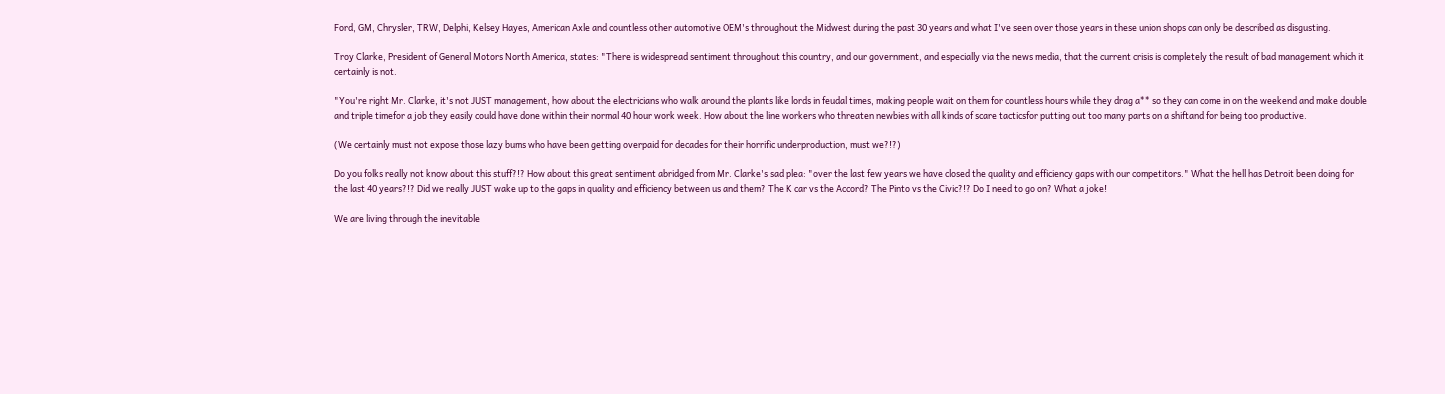Ford, GM, Chrysler, TRW, Delphi, Kelsey Hayes, American Axle and countless other automotive OEM's throughout the Midwest during the past 30 years and what I've seen over those years in these union shops can only be described as disgusting.

Troy Clarke, President of General Motors North America, states: "There is widespread sentiment throughout this country, and our government, and especially via the news media, that the current crisis is completely the result of bad management which it certainly is not.

"You're right Mr. Clarke, it's not JUST management, how about the electricians who walk around the plants like lords in feudal times, making people wait on them for countless hours while they drag a** so they can come in on the weekend and make double and triple timefor a job they easily could have done within their normal 40 hour work week. How about the line workers who threaten newbies with all kinds of scare tacticsfor putting out too many parts on a shiftand for being too productive.

(We certainly must not expose those lazy bums who have been getting overpaid for decades for their horrific underproduction, must we?!?)

Do you folks really not know about this stuff?!? How about this great sentiment abridged from Mr. Clarke's sad plea: "over the last few years we have closed the quality and efficiency gaps with our competitors." What the hell has Detroit been doing for the last 40 years?!? Did we really JUST wake up to the gaps in quality and efficiency between us and them? The K car vs the Accord? The Pinto vs the Civic?!? Do I need to go on? What a joke!

We are living through the inevitable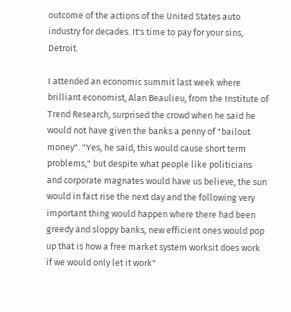outcome of the actions of the United States auto industry for decades. It's time to pay for your sins, Detroit.

I attended an economic summit last week where brilliant economist, Alan Beaulieu, from the Institute of Trend Research, surprised the crowd when he said he would not have given the banks a penny of "bailout money". "Yes, he said, this would cause short term problems," but despite what people like politicians and corporate magnates would have us believe, the sun would in fact rise the next day and the following very important thing would happen where there had been greedy and sloppy banks, new efficient ones would pop up that is how a free market system worksit does work if we would only let it work"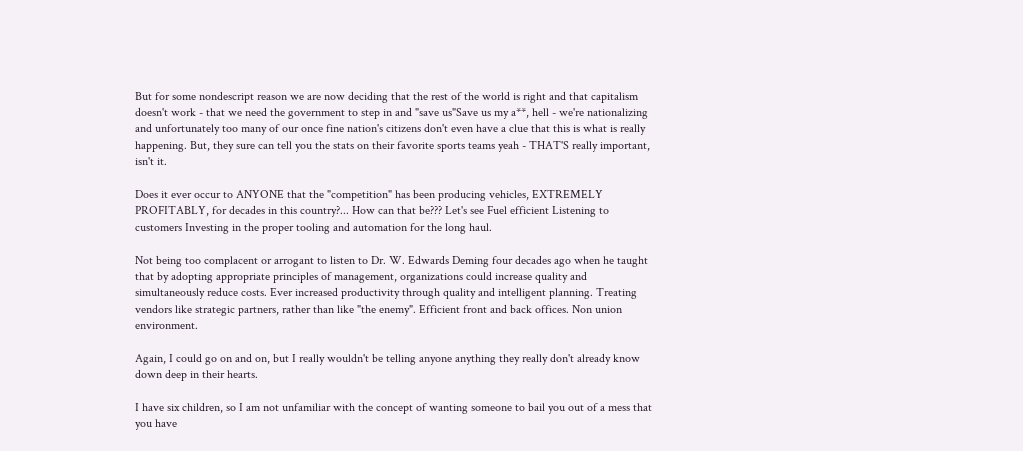But for some nondescript reason we are now deciding that the rest of the world is right and that capitalism doesn't work - that we need the government to step in and "save us"Save us my a**, hell - we're nationalizing and unfortunately too many of our once fine nation's citizens don't even have a clue that this is what is really happening. But, they sure can tell you the stats on their favorite sports teams yeah - THAT'S really important, isn't it.

Does it ever occur to ANYONE that the "competition" has been producing vehicles, EXTREMELY PROFITABLY, for decades in this country?... How can that be??? Let's see Fuel efficient Listening to customers Investing in the proper tooling and automation for the long haul.

Not being too complacent or arrogant to listen to Dr. W. Edwards Deming four decades ago when he taught that by adopting appropriate principles of management, organizations could increase quality and simultaneously reduce costs. Ever increased productivity through quality and intelligent planning. Treating vendors like strategic partners, rather than like "the enemy". Efficient front and back offices. Non union environment.

Again, I could go on and on, but I really wouldn't be telling anyone anything they really don't already know down deep in their hearts.

I have six children, so I am not unfamiliar with the concept of wanting someone to bail you out of a mess that you have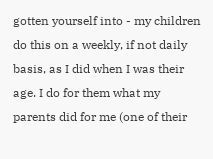gotten yourself into - my children do this on a weekly, if not daily basis, as I did when I was their age. I do for them what my parents did for me (one of their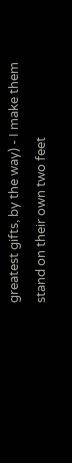greatest gifts, by the way) - I make them stand on their own two feet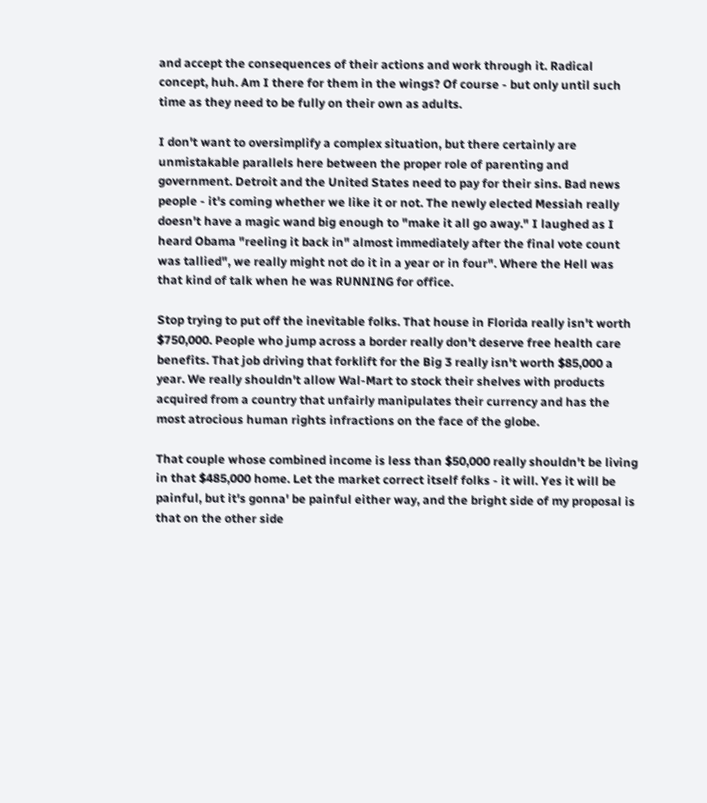and accept the consequences of their actions and work through it. Radical concept, huh. Am I there for them in the wings? Of course - but only until such time as they need to be fully on their own as adults.

I don't want to oversimplify a complex situation, but there certainly are unmistakable parallels here between the proper role of parenting and government. Detroit and the United States need to pay for their sins. Bad news people - it's coming whether we like it or not. The newly elected Messiah really doesn't have a magic wand big enough to "make it all go away." I laughed as I heard Obama "reeling it back in" almost immediately after the final vote count was tallied", we really might not do it in a year or in four". Where the Hell was that kind of talk when he was RUNNING for office.

Stop trying to put off the inevitable folks. That house in Florida really isn't worth $750,000. People who jump across a border really don't deserve free health care benefits. That job driving that forklift for the Big 3 really isn't worth $85,000 a year. We really shouldn't allow Wal-Mart to stock their shelves with products acquired from a country that unfairly manipulates their currency and has the most atrocious human rights infractions on the face of the globe.

That couple whose combined income is less than $50,000 really shouldn't be living in that $485,000 home. Let the market correct itself folks - it will. Yes it will be painful, but it's gonna' be painful either way, and the bright side of my proposal is that on the other side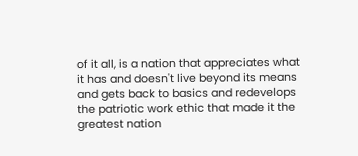of it all, is a nation that appreciates what it has and doesn't live beyond its means and gets back to basics and redevelops the patriotic work ethic that made it the greatest nation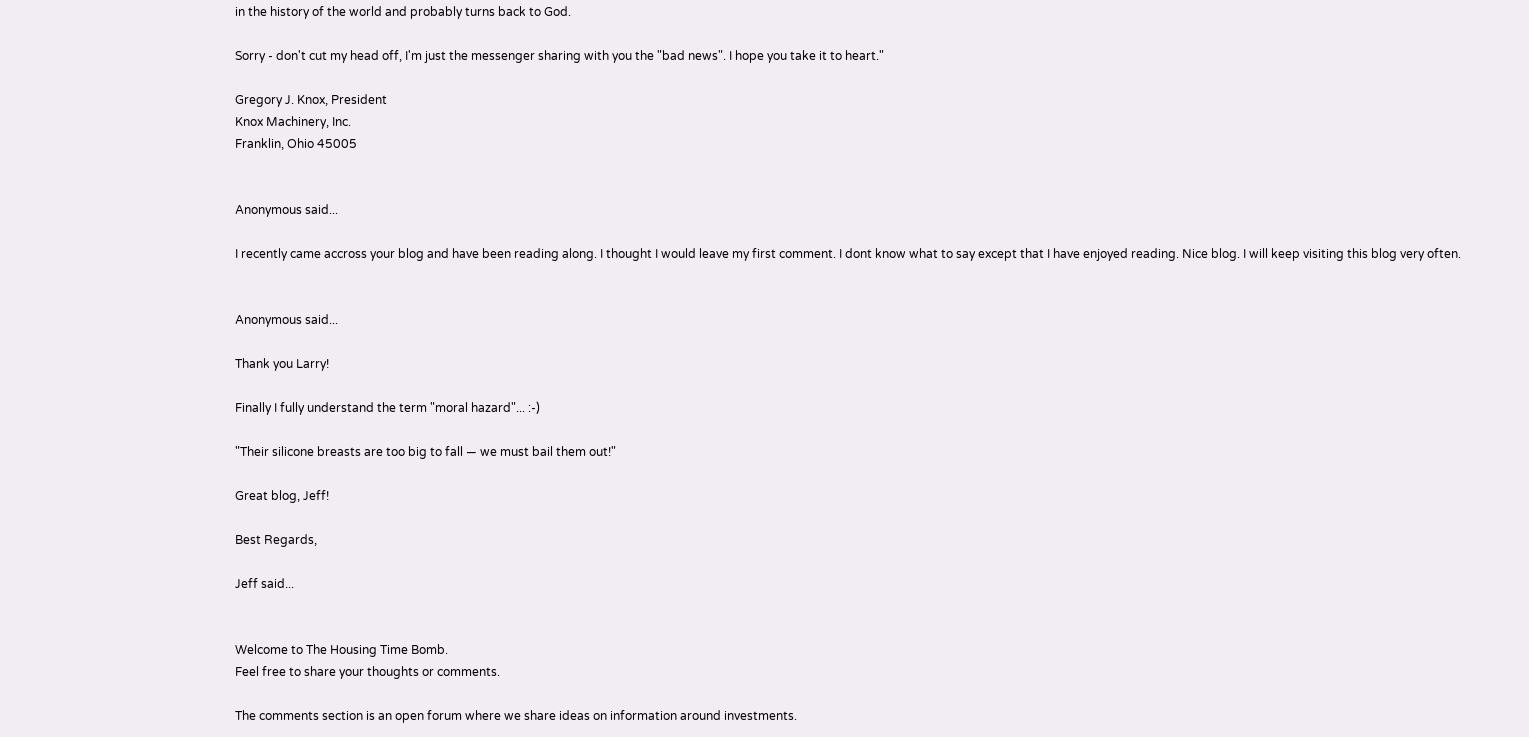in the history of the world and probably turns back to God.

Sorry - don't cut my head off, I'm just the messenger sharing with you the "bad news". I hope you take it to heart."

Gregory J. Knox, President
Knox Machinery, Inc.
Franklin, Ohio 45005


Anonymous said...

I recently came accross your blog and have been reading along. I thought I would leave my first comment. I dont know what to say except that I have enjoyed reading. Nice blog. I will keep visiting this blog very often.


Anonymous said...

Thank you Larry!

Finally I fully understand the term "moral hazard"... :-)

"Their silicone breasts are too big to fall — we must bail them out!"

Great blog, Jeff!

Best Regards,

Jeff said...


Welcome to The Housing Time Bomb.
Feel free to share your thoughts or comments.

The comments section is an open forum where we share ideas on information around investments.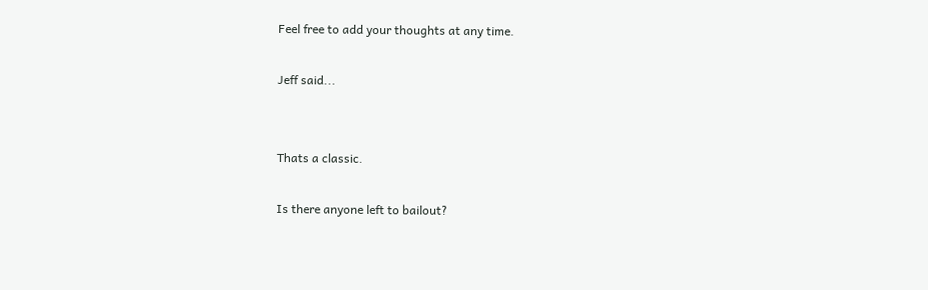Feel free to add your thoughts at any time.

Jeff said...


Thats a classic.

Is there anyone left to bailout?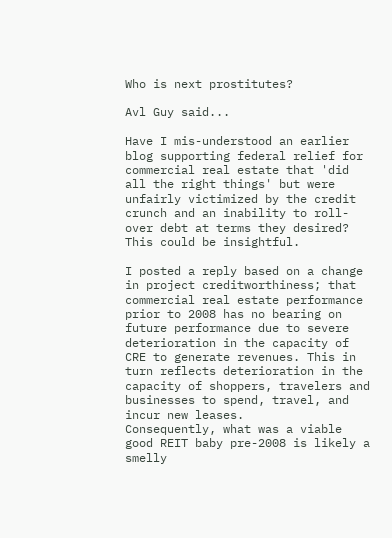Who is next prostitutes?

Avl Guy said...

Have I mis-understood an earlier blog supporting federal relief for commercial real estate that 'did all the right things' but were unfairly victimized by the credit crunch and an inability to roll-over debt at terms they desired?
This could be insightful.

I posted a reply based on a change in project creditworthiness; that commercial real estate performance prior to 2008 has no bearing on future performance due to severe deterioration in the capacity of CRE to generate revenues. This in turn reflects deterioration in the capacity of shoppers, travelers and businesses to spend, travel, and incur new leases.
Consequently, what was a viable good REIT baby pre-2008 is likely a smelly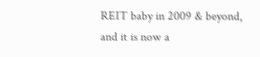REIT baby in 2009 & beyond, and it is now a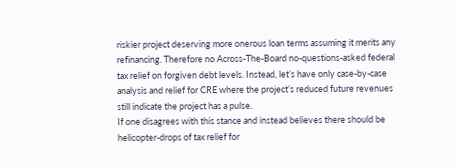riskier project deserving more onerous loan terms assuming it merits any refinancing. Therefore no Across-The-Board no-questions-asked federal tax relief on forgiven debt levels. Instead, let’s have only case-by-case analysis and relief for CRE where the project’s reduced future revenues still indicate the project has a pulse.
If one disagrees with this stance and instead believes there should be helicopter-drops of tax relief for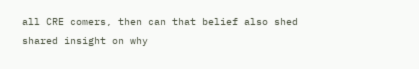all CRE comers, then can that belief also shed shared insight on why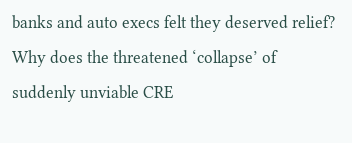banks and auto execs felt they deserved relief?
Why does the threatened ‘collapse’ of suddenly unviable CRE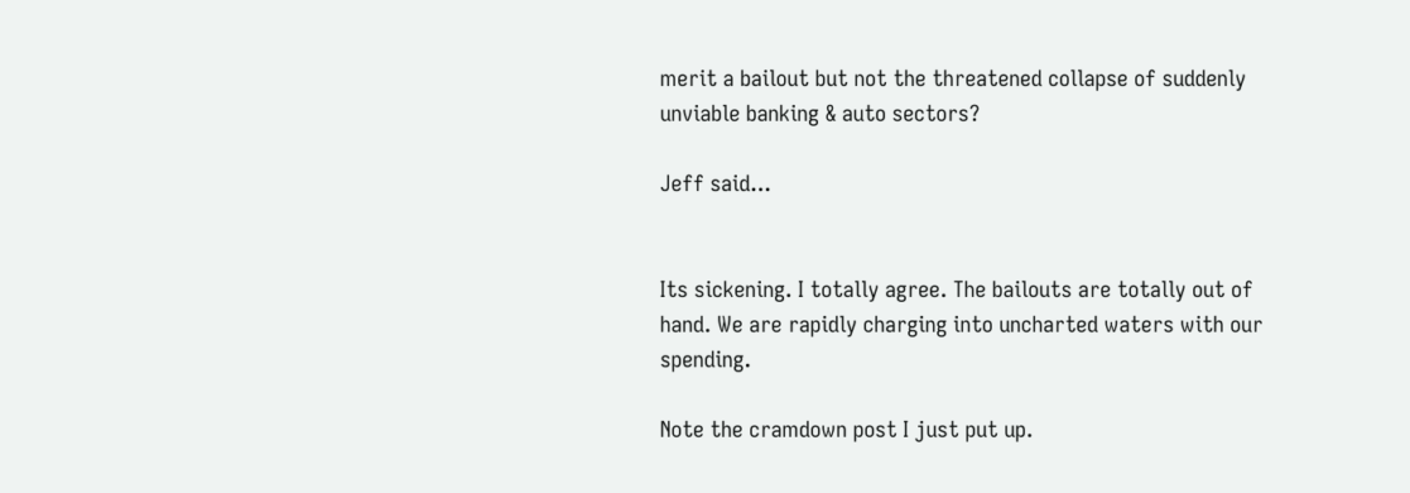merit a bailout but not the threatened collapse of suddenly unviable banking & auto sectors?

Jeff said...


Its sickening. I totally agree. The bailouts are totally out of hand. We are rapidly charging into uncharted waters with our spending.

Note the cramdown post I just put up.